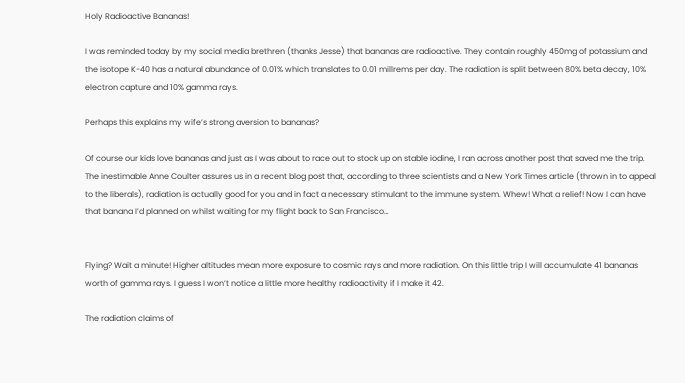Holy Radioactive Bananas!

I was reminded today by my social media brethren (thanks Jesse) that bananas are radioactive. They contain roughly 450mg of potassium and the isotope K-40 has a natural abundance of 0.01% which translates to 0.01 millrems per day. The radiation is split between 80% beta decay, 10% electron capture and 10% gamma rays.

Perhaps this explains my wife’s strong aversion to bananas?

Of course our kids love bananas and just as I was about to race out to stock up on stable iodine, I ran across another post that saved me the trip. The inestimable Anne Coulter assures us in a recent blog post that, according to three scientists and a New York Times article (thrown in to appeal to the liberals), radiation is actually good for you and in fact a necessary stimulant to the immune system. Whew! What a relief! Now I can have that banana I’d planned on whilst waiting for my flight back to San Francisco…


Flying? Wait a minute! Higher altitudes mean more exposure to cosmic rays and more radiation. On this little trip I will accumulate 41 bananas worth of gamma rays. I guess I won’t notice a little more healthy radioactivity if I make it 42.

The radiation claims of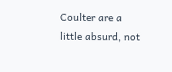Coulter are a little absurd, not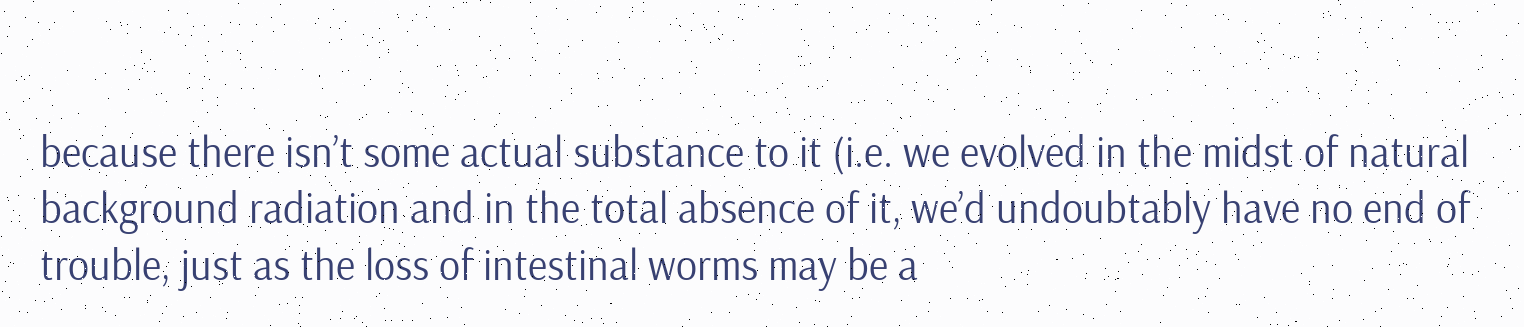because there isn’t some actual substance to it (i.e. we evolved in the midst of natural background radiation and in the total absence of it, we’d undoubtably have no end of trouble, just as the loss of intestinal worms may be a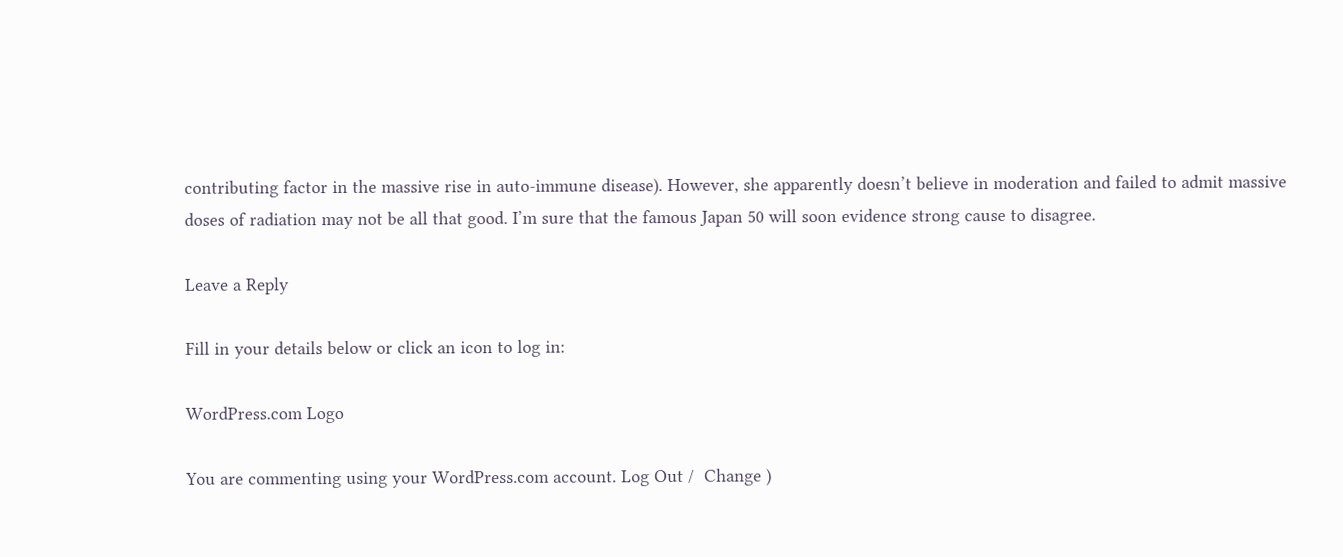contributing factor in the massive rise in auto-immune disease). However, she apparently doesn’t believe in moderation and failed to admit massive doses of radiation may not be all that good. I’m sure that the famous Japan 50 will soon evidence strong cause to disagree.

Leave a Reply

Fill in your details below or click an icon to log in:

WordPress.com Logo

You are commenting using your WordPress.com account. Log Out /  Change )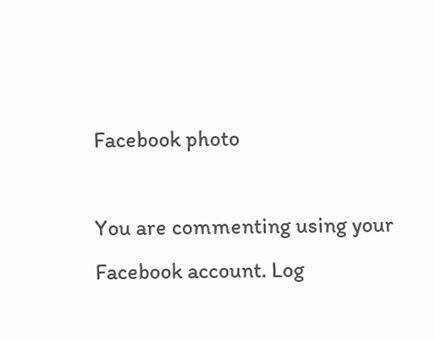Facebook photo

You are commenting using your Facebook account. Log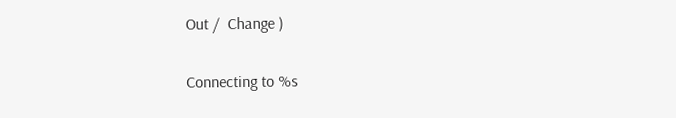Out /  Change )

Connecting to %s